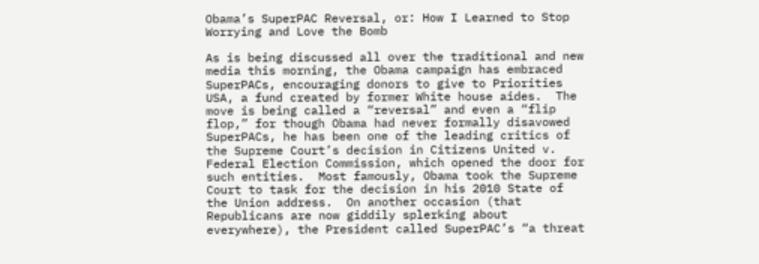Obama’s SuperPAC Reversal, or: How I Learned to Stop Worrying and Love the Bomb

As is being discussed all over the traditional and new media this morning, the Obama campaign has embraced SuperPACs, encouraging donors to give to Priorities USA, a fund created by former White house aides.  The move is being called a “reversal” and even a “flip flop,” for though Obama had never formally disavowed SuperPACs, he has been one of the leading critics of the Supreme Court’s decision in Citizens United v. Federal Election Commission, which opened the door for such entities.  Most famously, Obama took the Supreme Court to task for the decision in his 2010 State of the Union address.  On another occasion (that Republicans are now giddily splerking about everywhere), the President called SuperPAC’s “a threat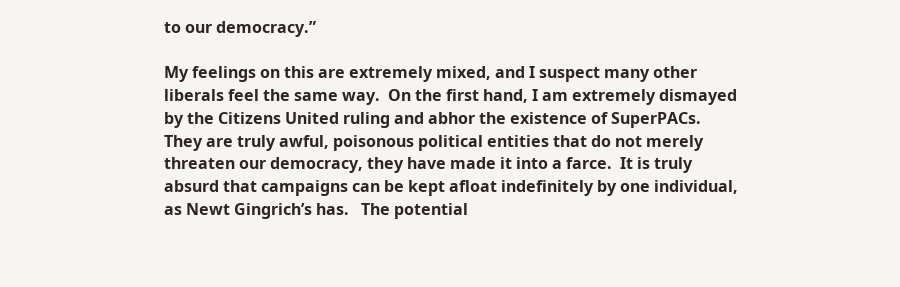to our democracy.”

My feelings on this are extremely mixed, and I suspect many other liberals feel the same way.  On the first hand, I am extremely dismayed by the Citizens United ruling and abhor the existence of SuperPACs.  They are truly awful, poisonous political entities that do not merely threaten our democracy, they have made it into a farce.  It is truly absurd that campaigns can be kept afloat indefinitely by one individual, as Newt Gingrich’s has.   The potential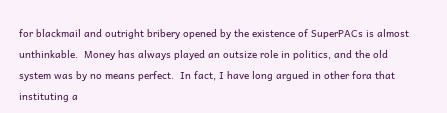for blackmail and outright bribery opened by the existence of SuperPACs is almost unthinkable.  Money has always played an outsize role in politics, and the old system was by no means perfect.  In fact, I have long argued in other fora that instituting a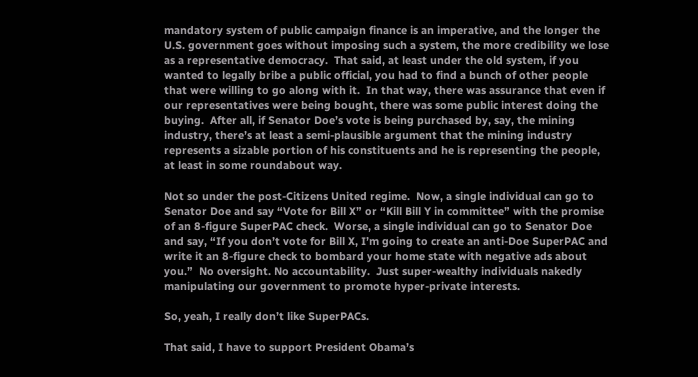mandatory system of public campaign finance is an imperative, and the longer the U.S. government goes without imposing such a system, the more credibility we lose as a representative democracy.  That said, at least under the old system, if you wanted to legally bribe a public official, you had to find a bunch of other people that were willing to go along with it.  In that way, there was assurance that even if our representatives were being bought, there was some public interest doing the buying.  After all, if Senator Doe’s vote is being purchased by, say, the mining industry, there’s at least a semi-plausible argument that the mining industry represents a sizable portion of his constituents and he is representing the people, at least in some roundabout way.

Not so under the post-Citizens United regime.  Now, a single individual can go to Senator Doe and say “Vote for Bill X” or “Kill Bill Y in committee” with the promise of an 8-figure SuperPAC check.  Worse, a single individual can go to Senator Doe and say, “If you don’t vote for Bill X, I’m going to create an anti-Doe SuperPAC and write it an 8-figure check to bombard your home state with negative ads about you.”  No oversight. No accountability.  Just super-wealthy individuals nakedly manipulating our government to promote hyper-private interests.

So, yeah, I really don’t like SuperPACs.

That said, I have to support President Obama’s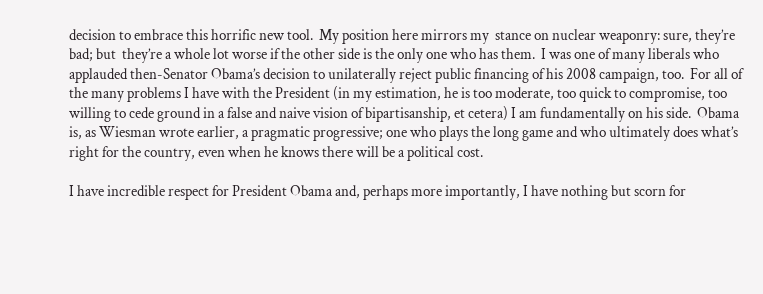decision to embrace this horrific new tool.  My position here mirrors my  stance on nuclear weaponry: sure, they’re bad; but  they’re a whole lot worse if the other side is the only one who has them.  I was one of many liberals who applauded then-Senator Obama’s decision to unilaterally reject public financing of his 2008 campaign, too.  For all of the many problems I have with the President (in my estimation, he is too moderate, too quick to compromise, too willing to cede ground in a false and naive vision of bipartisanship, et cetera) I am fundamentally on his side.  Obama is, as Wiesman wrote earlier, a pragmatic progressive; one who plays the long game and who ultimately does what’s right for the country, even when he knows there will be a political cost.

I have incredible respect for President Obama and, perhaps more importantly, I have nothing but scorn for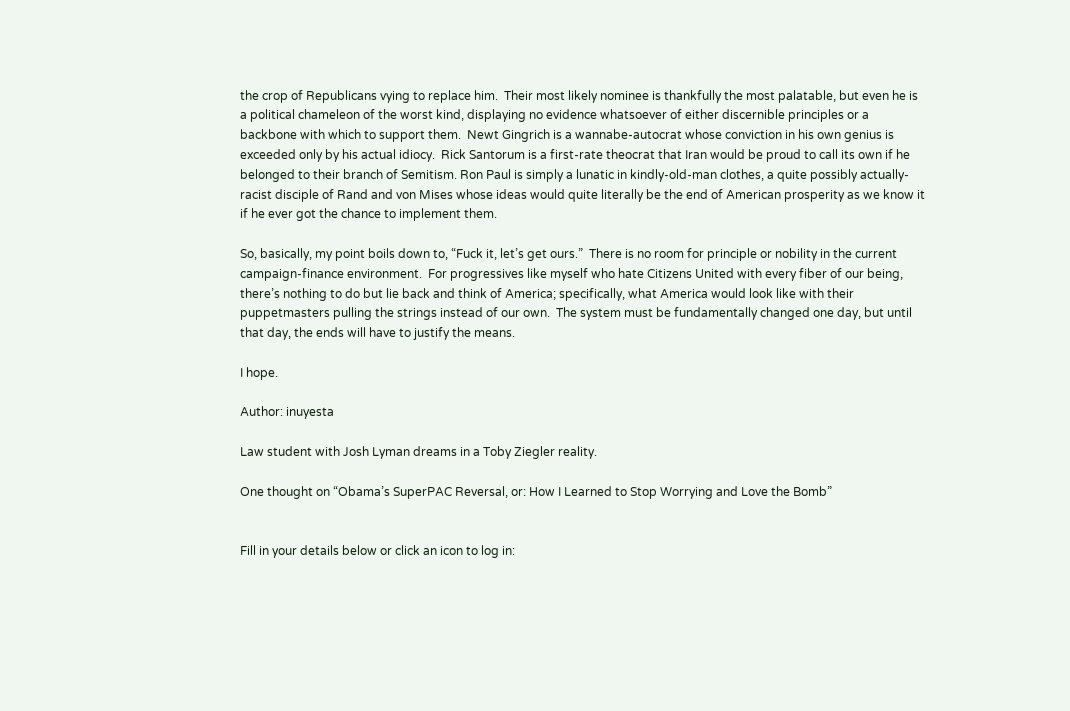the crop of Republicans vying to replace him.  Their most likely nominee is thankfully the most palatable, but even he is a political chameleon of the worst kind, displaying no evidence whatsoever of either discernible principles or a backbone with which to support them.  Newt Gingrich is a wannabe-autocrat whose conviction in his own genius is exceeded only by his actual idiocy.  Rick Santorum is a first-rate theocrat that Iran would be proud to call its own if he belonged to their branch of Semitism. Ron Paul is simply a lunatic in kindly-old-man clothes, a quite possibly actually-racist disciple of Rand and von Mises whose ideas would quite literally be the end of American prosperity as we know it if he ever got the chance to implement them.

So, basically, my point boils down to, “Fuck it, let’s get ours.”  There is no room for principle or nobility in the current campaign-finance environment.  For progressives like myself who hate Citizens United with every fiber of our being, there’s nothing to do but lie back and think of America; specifically, what America would look like with their puppetmasters pulling the strings instead of our own.  The system must be fundamentally changed one day, but until that day, the ends will have to justify the means.

I hope.

Author: inuyesta

Law student with Josh Lyman dreams in a Toby Ziegler reality.

One thought on “Obama’s SuperPAC Reversal, or: How I Learned to Stop Worrying and Love the Bomb”


Fill in your details below or click an icon to log in: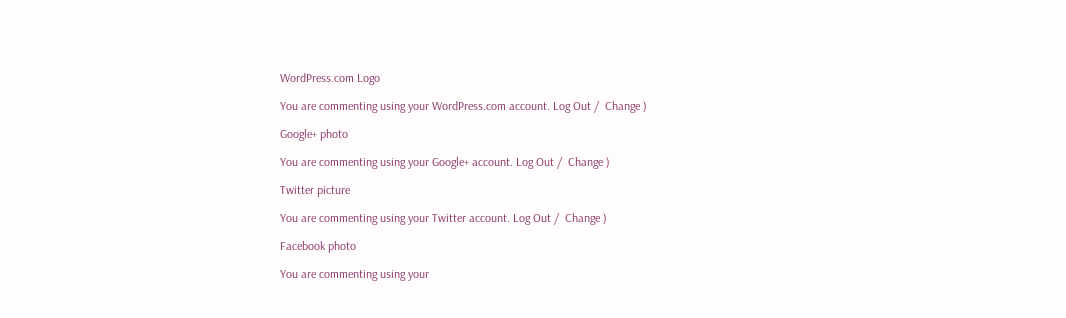WordPress.com Logo

You are commenting using your WordPress.com account. Log Out /  Change )

Google+ photo

You are commenting using your Google+ account. Log Out /  Change )

Twitter picture

You are commenting using your Twitter account. Log Out /  Change )

Facebook photo

You are commenting using your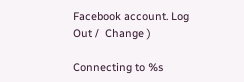Facebook account. Log Out /  Change )

Connecting to %s